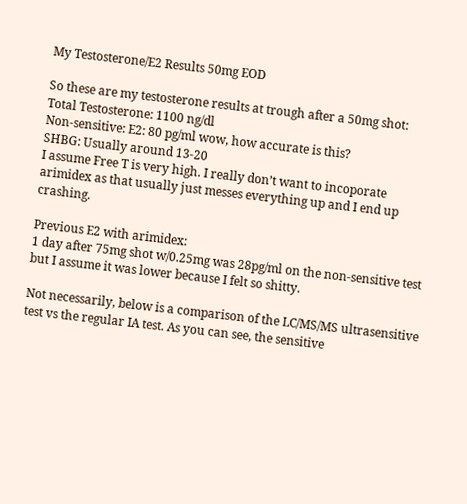My Testosterone/E2 Results 50mg EOD

So these are my testosterone results at trough after a 50mg shot:
Total Testosterone: 1100 ng/dl
Non-sensitive: E2: 80 pg/ml wow, how accurate is this?
SHBG: Usually around 13-20
I assume Free T is very high. I really don’t want to incoporate arimidex as that usually just messes everything up and I end up crashing.

Previous E2 with arimidex:
1 day after 75mg shot w/0.25mg was 28pg/ml on the non-sensitive test but I assume it was lower because I felt so shitty.

Not necessarily, below is a comparison of the LC/MS/MS ultrasensitive test vs the regular IA test. As you can see, the sensitive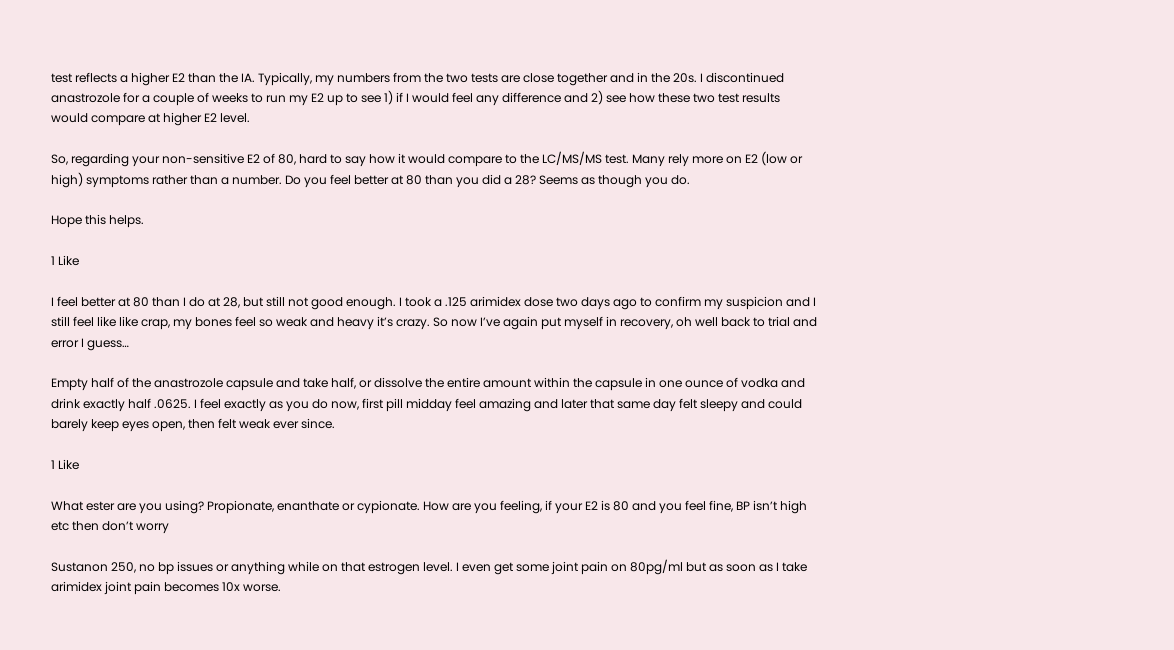test reflects a higher E2 than the IA. Typically, my numbers from the two tests are close together and in the 20s. I discontinued anastrozole for a couple of weeks to run my E2 up to see 1) if I would feel any difference and 2) see how these two test results would compare at higher E2 level.

So, regarding your non-sensitive E2 of 80, hard to say how it would compare to the LC/MS/MS test. Many rely more on E2 (low or high) symptoms rather than a number. Do you feel better at 80 than you did a 28? Seems as though you do.

Hope this helps.

1 Like

I feel better at 80 than I do at 28, but still not good enough. I took a .125 arimidex dose two days ago to confirm my suspicion and I still feel like like crap, my bones feel so weak and heavy it’s crazy. So now I’ve again put myself in recovery, oh well back to trial and error I guess…

Empty half of the anastrozole capsule and take half, or dissolve the entire amount within the capsule in one ounce of vodka and drink exactly half .0625. I feel exactly as you do now, first pill midday feel amazing and later that same day felt sleepy and could barely keep eyes open, then felt weak ever since.

1 Like

What ester are you using? Propionate, enanthate or cypionate. How are you feeling, if your E2 is 80 and you feel fine, BP isn’t high etc then don’t worry

Sustanon 250, no bp issues or anything while on that estrogen level. I even get some joint pain on 80pg/ml but as soon as I take arimidex joint pain becomes 10x worse.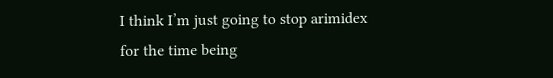I think I’m just going to stop arimidex for the time being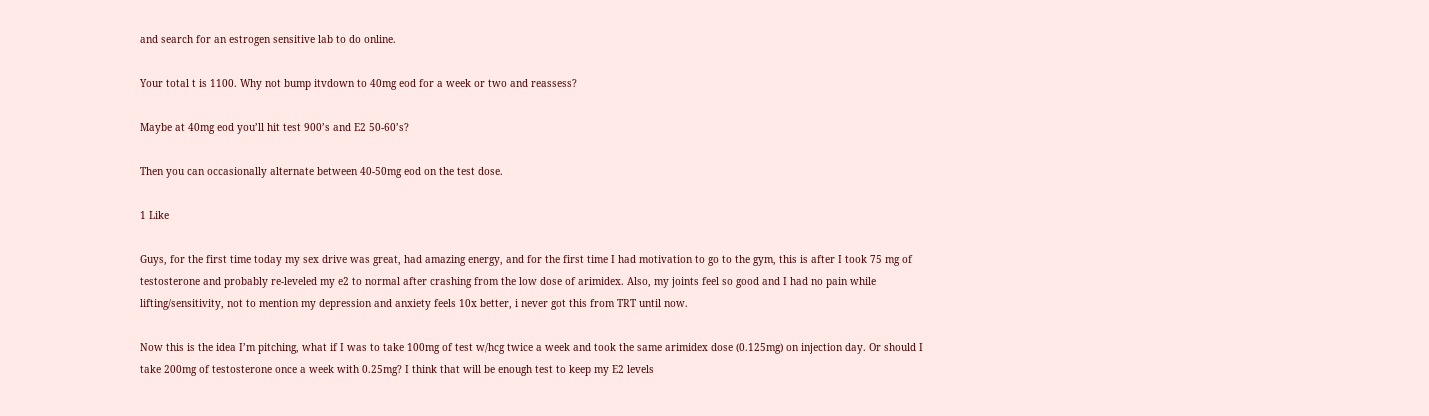and search for an estrogen sensitive lab to do online.

Your total t is 1100. Why not bump itvdown to 40mg eod for a week or two and reassess?

Maybe at 40mg eod you’ll hit test 900’s and E2 50-60’s?

Then you can occasionally alternate between 40-50mg eod on the test dose.

1 Like

Guys, for the first time today my sex drive was great, had amazing energy, and for the first time I had motivation to go to the gym, this is after I took 75 mg of testosterone and probably re-leveled my e2 to normal after crashing from the low dose of arimidex. Also, my joints feel so good and I had no pain while lifting/sensitivity, not to mention my depression and anxiety feels 10x better, i never got this from TRT until now.

Now this is the idea I’m pitching, what if I was to take 100mg of test w/hcg twice a week and took the same arimidex dose (0.125mg) on injection day. Or should I take 200mg of testosterone once a week with 0.25mg? I think that will be enough test to keep my E2 levels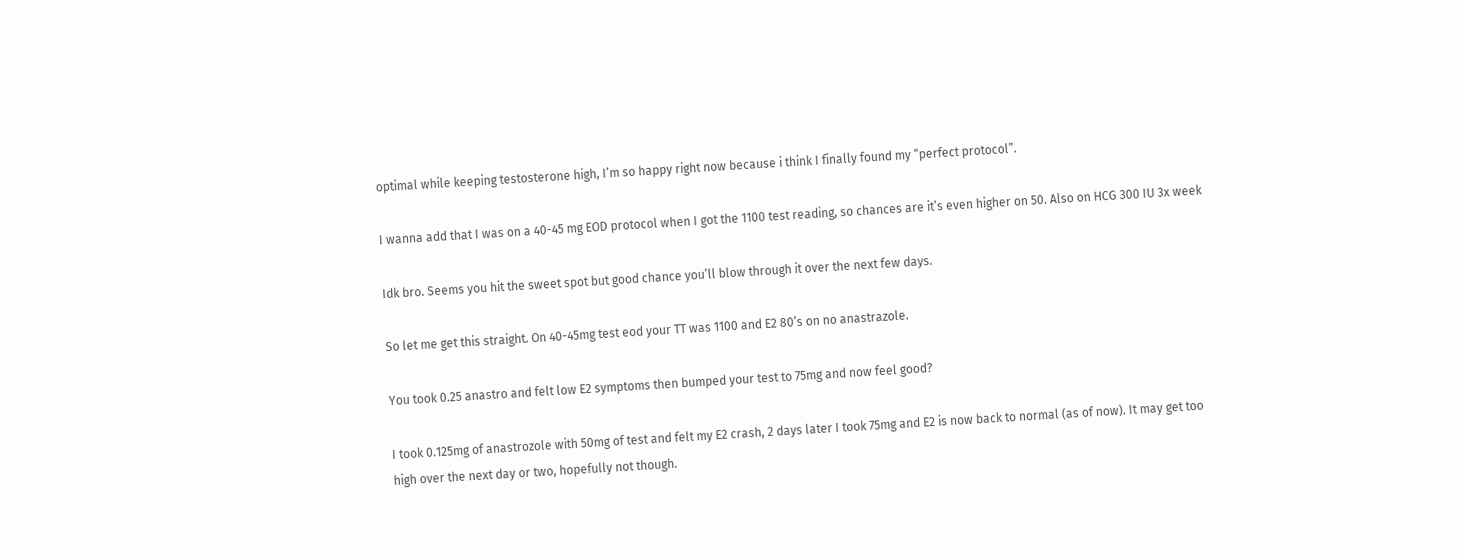optimal while keeping testosterone high, I’m so happy right now because i think I finally found my “perfect protocol”.

I wanna add that I was on a 40-45 mg EOD protocol when I got the 1100 test reading, so chances are it’s even higher on 50. Also on HCG 300 IU 3x week

Idk bro. Seems you hit the sweet spot but good chance you’ll blow through it over the next few days.

So let me get this straight. On 40-45mg test eod your TT was 1100 and E2 80’s on no anastrazole.

You took 0.25 anastro and felt low E2 symptoms then bumped your test to 75mg and now feel good?

I took 0.125mg of anastrozole with 50mg of test and felt my E2 crash, 2 days later I took 75mg and E2 is now back to normal (as of now). It may get too high over the next day or two, hopefully not though.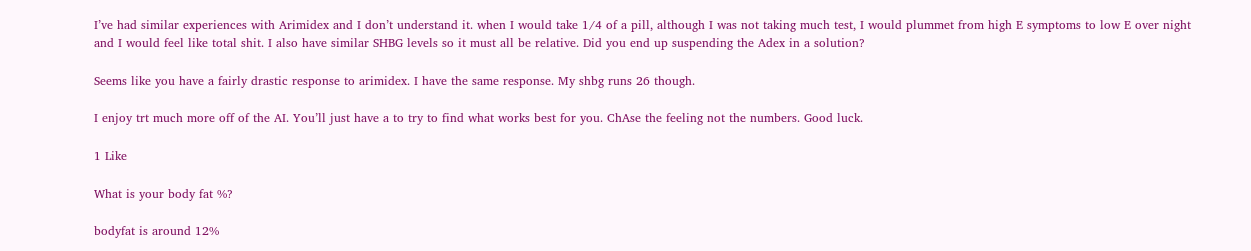I’ve had similar experiences with Arimidex and I don’t understand it. when I would take 1/4 of a pill, although I was not taking much test, I would plummet from high E symptoms to low E over night and I would feel like total shit. I also have similar SHBG levels so it must all be relative. Did you end up suspending the Adex in a solution?

Seems like you have a fairly drastic response to arimidex. I have the same response. My shbg runs 26 though.

I enjoy trt much more off of the AI. You’ll just have a to try to find what works best for you. ChAse the feeling not the numbers. Good luck.

1 Like

What is your body fat %?

bodyfat is around 12%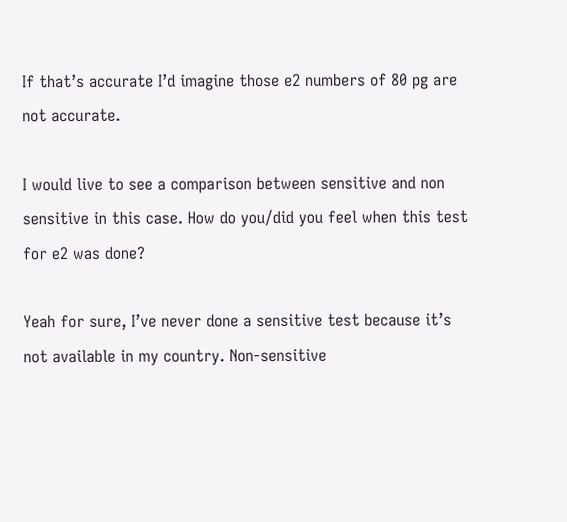If that’s accurate I’d imagine those e2 numbers of 80 pg are not accurate.

I would live to see a comparison between sensitive and non sensitive in this case. How do you/did you feel when this test for e2 was done?

Yeah for sure, I’ve never done a sensitive test because it’s not available in my country. Non-sensitive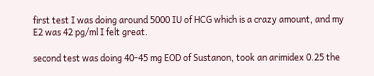first test I was doing around 5000 IU of HCG which is a crazy amount, and my E2 was 42 pg/ml I felt great.

second test was doing 40-45 mg EOD of Sustanon, took an arimidex 0.25 the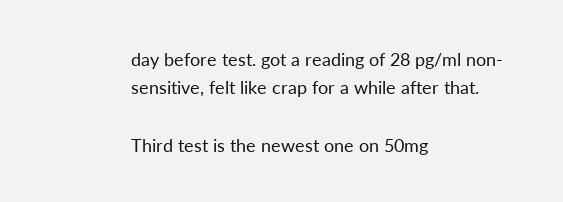day before test. got a reading of 28 pg/ml non-sensitive, felt like crap for a while after that.

Third test is the newest one on 50mg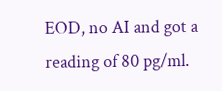EOD, no AI and got a reading of 80 pg/ml.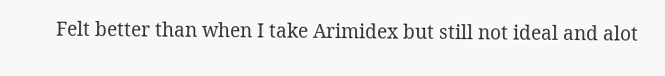Felt better than when I take Arimidex but still not ideal and alot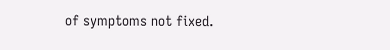of symptoms not fixed.